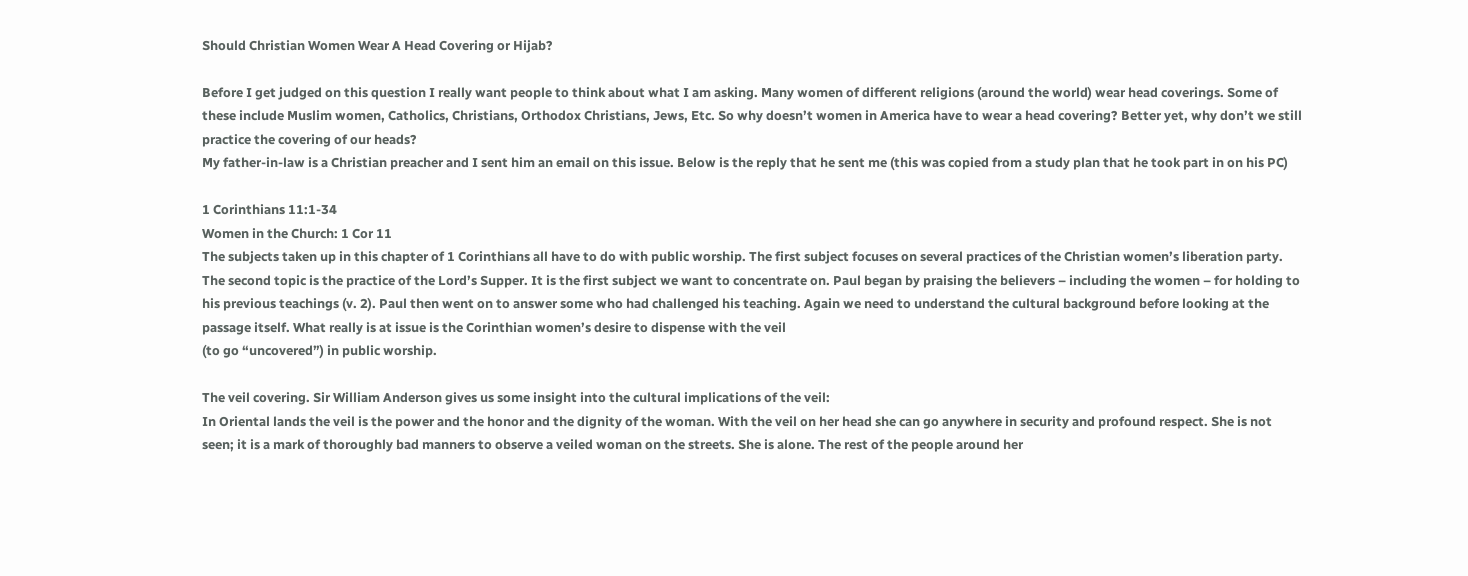Should Christian Women Wear A Head Covering or Hijab?

Before I get judged on this question I really want people to think about what I am asking. Many women of different religions (around the world) wear head coverings. Some of these include Muslim women, Catholics, Christians, Orthodox Christians, Jews, Etc. So why doesn’t women in America have to wear a head covering? Better yet, why don’t we still practice the covering of our heads?
My father-in-law is a Christian preacher and I sent him an email on this issue. Below is the reply that he sent me (this was copied from a study plan that he took part in on his PC)

1 Corinthians 11:1-34
Women in the Church: 1 Cor 11
The subjects taken up in this chapter of 1 Corinthians all have to do with public worship. The first subject focuses on several practices of the Christian women’s liberation party. The second topic is the practice of the Lord’s Supper. It is the first subject we want to concentrate on. Paul began by praising the believers – including the women – for holding to his previous teachings (v. 2). Paul then went on to answer some who had challenged his teaching. Again we need to understand the cultural background before looking at the passage itself. What really is at issue is the Corinthian women’s desire to dispense with the veil
(to go “uncovered”) in public worship.

The veil covering. Sir William Anderson gives us some insight into the cultural implications of the veil:
In Oriental lands the veil is the power and the honor and the dignity of the woman. With the veil on her head she can go anywhere in security and profound respect. She is not seen; it is a mark of thoroughly bad manners to observe a veiled woman on the streets. She is alone. The rest of the people around her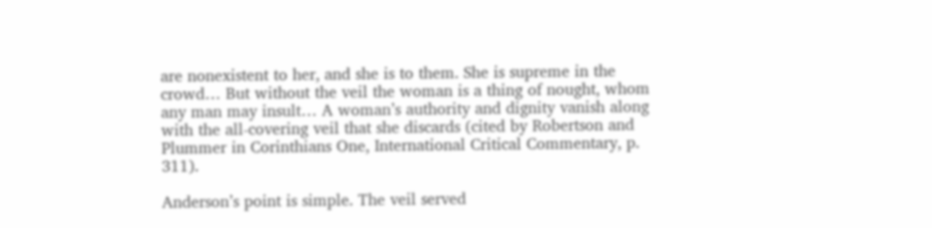are nonexistent to her, and she is to them. She is supreme in the crowd… But without the veil the woman is a thing of nought, whom any man may insult… A woman’s authority and dignity vanish along with the all-covering veil that she discards (cited by Robertson and Plummer in Corinthians One, International Critical Commentary, p. 311).

Anderson’s point is simple. The veil served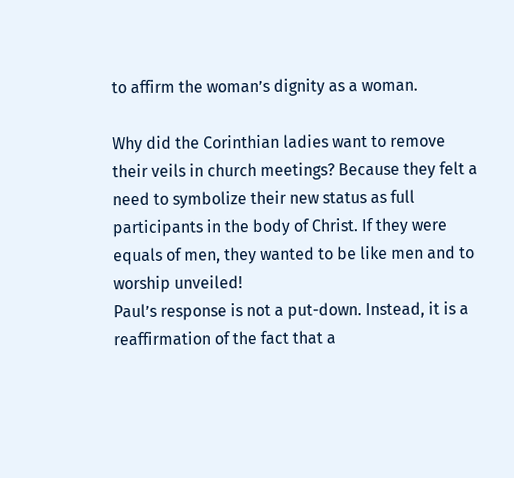to affirm the woman’s dignity as a woman.

Why did the Corinthian ladies want to remove their veils in church meetings? Because they felt a need to symbolize their new status as full participants in the body of Christ. If they were equals of men, they wanted to be like men and to worship unveiled!
Paul’s response is not a put-down. Instead, it is a reaffirmation of the fact that a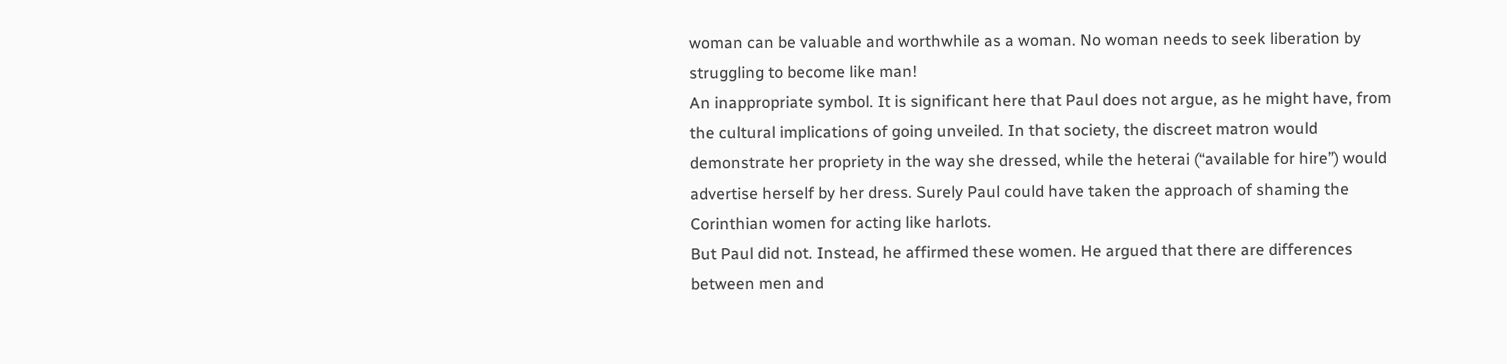woman can be valuable and worthwhile as a woman. No woman needs to seek liberation by struggling to become like man!
An inappropriate symbol. It is significant here that Paul does not argue, as he might have, from the cultural implications of going unveiled. In that society, the discreet matron would demonstrate her propriety in the way she dressed, while the heterai (“available for hire”) would advertise herself by her dress. Surely Paul could have taken the approach of shaming the Corinthian women for acting like harlots.
But Paul did not. Instead, he affirmed these women. He argued that there are differences between men and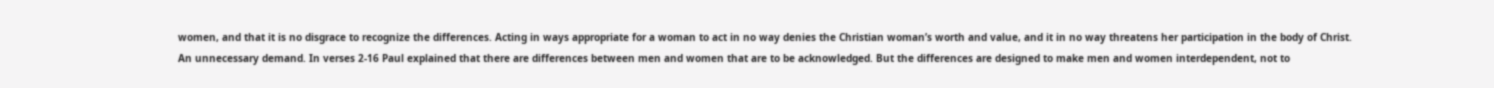women, and that it is no disgrace to recognize the differences. Acting in ways appropriate for a woman to act in no way denies the Christian woman’s worth and value, and it in no way threatens her participation in the body of Christ.
An unnecessary demand. In verses 2-16 Paul explained that there are differences between men and women that are to be acknowledged. But the differences are designed to make men and women interdependent, not to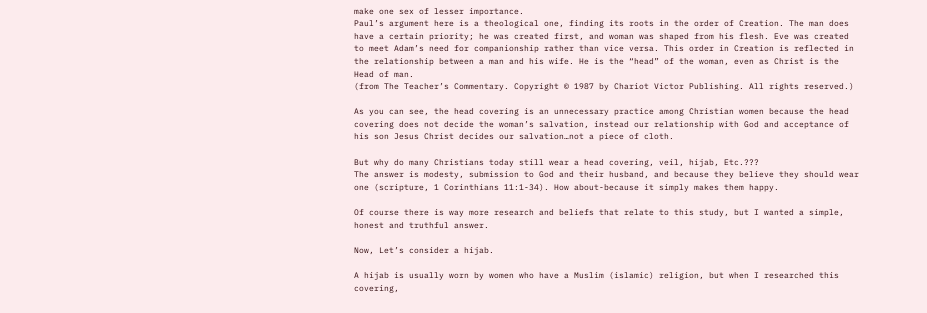make one sex of lesser importance.
Paul’s argument here is a theological one, finding its roots in the order of Creation. The man does have a certain priority; he was created first, and woman was shaped from his flesh. Eve was created to meet Adam’s need for companionship rather than vice versa. This order in Creation is reflected in the relationship between a man and his wife. He is the “head” of the woman, even as Christ is the Head of man.
(from The Teacher’s Commentary. Copyright © 1987 by Chariot Victor Publishing. All rights reserved.)

As you can see, the head covering is an unnecessary practice among Christian women because the head covering does not decide the woman’s salvation, instead our relationship with God and acceptance of his son Jesus Christ decides our salvation…not a piece of cloth.

But why do many Christians today still wear a head covering, veil, hijab, Etc.???
The answer is modesty, submission to God and their husband, and because they believe they should wear one (scripture, 1 Corinthians 11:1-34). How about-because it simply makes them happy.

Of course there is way more research and beliefs that relate to this study, but I wanted a simple, honest and truthful answer.

Now, Let’s consider a hijab.

A hijab is usually worn by women who have a Muslim (islamic) religion, but when I researched this covering,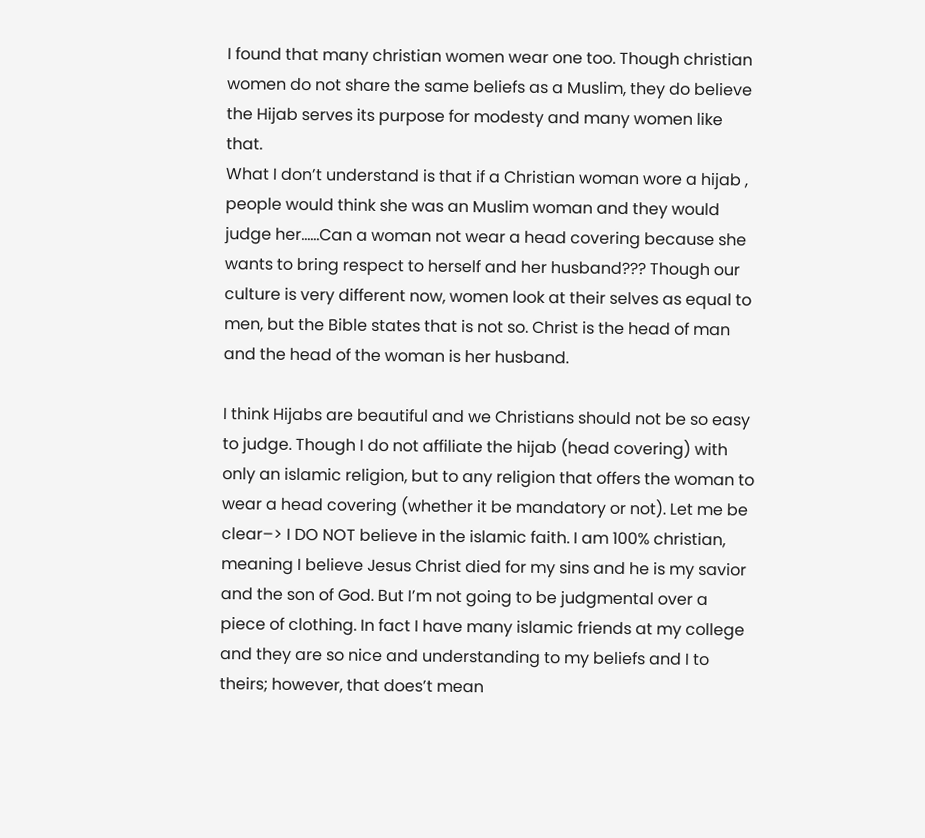I found that many christian women wear one too. Though christian women do not share the same beliefs as a Muslim, they do believe the Hijab serves its purpose for modesty and many women like that.
What I don’t understand is that if a Christian woman wore a hijab , people would think she was an Muslim woman and they would judge her……Can a woman not wear a head covering because she wants to bring respect to herself and her husband??? Though our culture is very different now, women look at their selves as equal to men, but the Bible states that is not so. Christ is the head of man and the head of the woman is her husband.

I think Hijabs are beautiful and we Christians should not be so easy to judge. Though I do not affiliate the hijab (head covering) with only an islamic religion, but to any religion that offers the woman to wear a head covering (whether it be mandatory or not). Let me be clear–> I DO NOT believe in the islamic faith. I am 100% christian, meaning I believe Jesus Christ died for my sins and he is my savior and the son of God. But I’m not going to be judgmental over a piece of clothing. In fact I have many islamic friends at my college and they are so nice and understanding to my beliefs and I to theirs; however, that does’t mean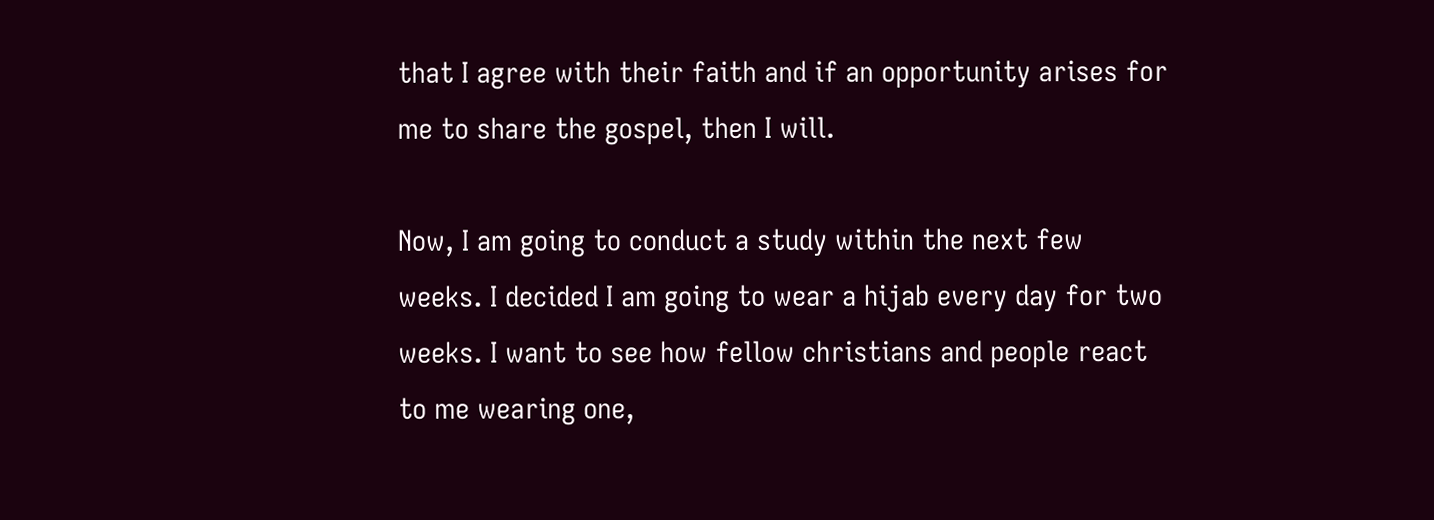that I agree with their faith and if an opportunity arises for me to share the gospel, then I will.

Now, I am going to conduct a study within the next few weeks. I decided I am going to wear a hijab every day for two weeks. I want to see how fellow christians and people react to me wearing one,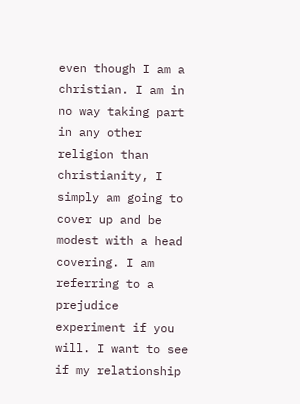even though I am a christian. I am in no way taking part in any other religion than christianity, I simply am going to cover up and be modest with a head covering. I am referring to a prejudice experiment if you will. I want to see if my relationship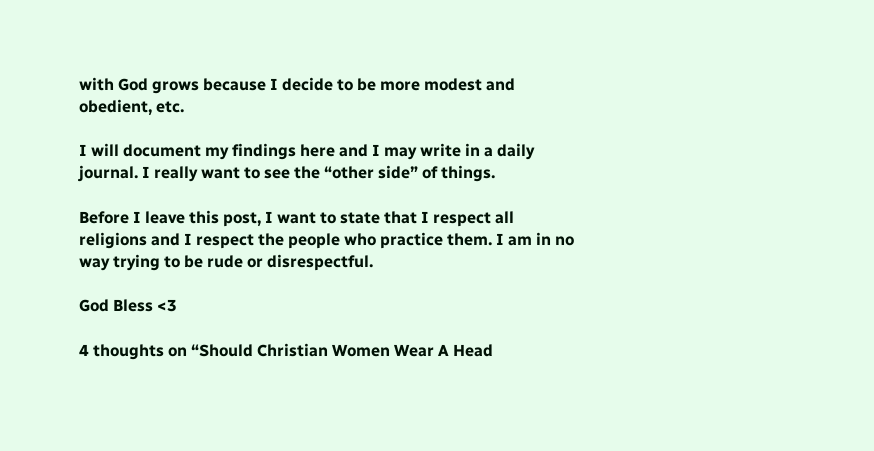with God grows because I decide to be more modest and obedient, etc.

I will document my findings here and I may write in a daily journal. I really want to see the “other side” of things.

Before I leave this post, I want to state that I respect all religions and I respect the people who practice them. I am in no way trying to be rude or disrespectful.

God Bless <3

4 thoughts on “Should Christian Women Wear A Head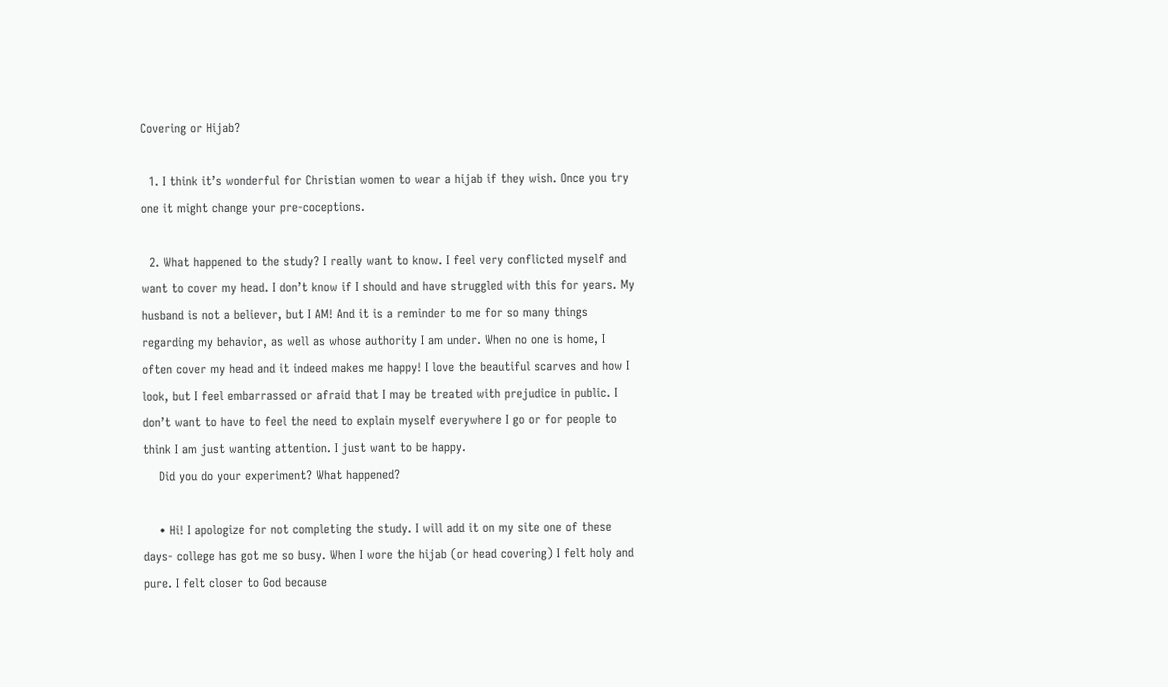Covering or Hijab?

  1. I think it’s wonderful for Christian women to wear a hijab if they wish. Once you try one it might change your pre-coceptions.

  2. What happened to the study? I really want to know. I feel very conflicted myself and want to cover my head. I don’t know if I should and have struggled with this for years. My husband is not a believer, but I AM! And it is a reminder to me for so many things regarding my behavior, as well as whose authority I am under. When no one is home, I often cover my head and it indeed makes me happy! I love the beautiful scarves and how I look, but I feel embarrassed or afraid that I may be treated with prejudice in public. I don’t want to have to feel the need to explain myself everywhere I go or for people to think I am just wanting attention. I just want to be happy.
    Did you do your experiment? What happened?

    • Hi! I apologize for not completing the study. I will add it on my site one of these days- college has got me so busy. When I wore the hijab (or head covering) I felt holy and pure. I felt closer to God because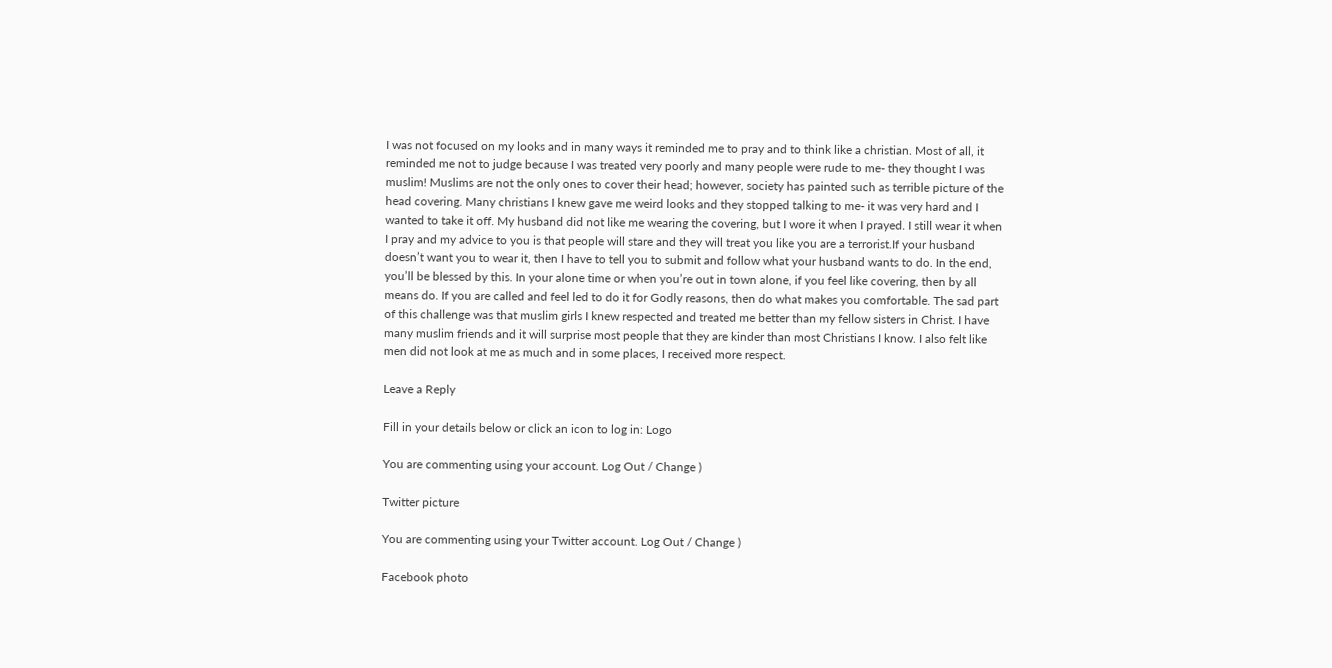I was not focused on my looks and in many ways it reminded me to pray and to think like a christian. Most of all, it reminded me not to judge because I was treated very poorly and many people were rude to me- they thought I was muslim! Muslims are not the only ones to cover their head; however, society has painted such as terrible picture of the head covering. Many christians I knew gave me weird looks and they stopped talking to me- it was very hard and I wanted to take it off. My husband did not like me wearing the covering, but I wore it when I prayed. I still wear it when I pray and my advice to you is that people will stare and they will treat you like you are a terrorist.If your husband doesn’t want you to wear it, then I have to tell you to submit and follow what your husband wants to do. In the end, you’ll be blessed by this. In your alone time or when you’re out in town alone, if you feel like covering, then by all means do. If you are called and feel led to do it for Godly reasons, then do what makes you comfortable. The sad part of this challenge was that muslim girls I knew respected and treated me better than my fellow sisters in Christ. I have many muslim friends and it will surprise most people that they are kinder than most Christians I know. I also felt like men did not look at me as much and in some places, I received more respect.

Leave a Reply

Fill in your details below or click an icon to log in: Logo

You are commenting using your account. Log Out / Change )

Twitter picture

You are commenting using your Twitter account. Log Out / Change )

Facebook photo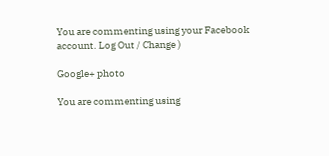You are commenting using your Facebook account. Log Out / Change )

Google+ photo

You are commenting using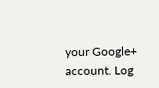your Google+ account. Log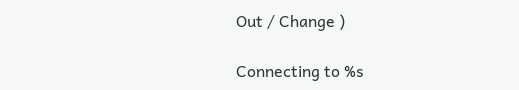Out / Change )

Connecting to %s